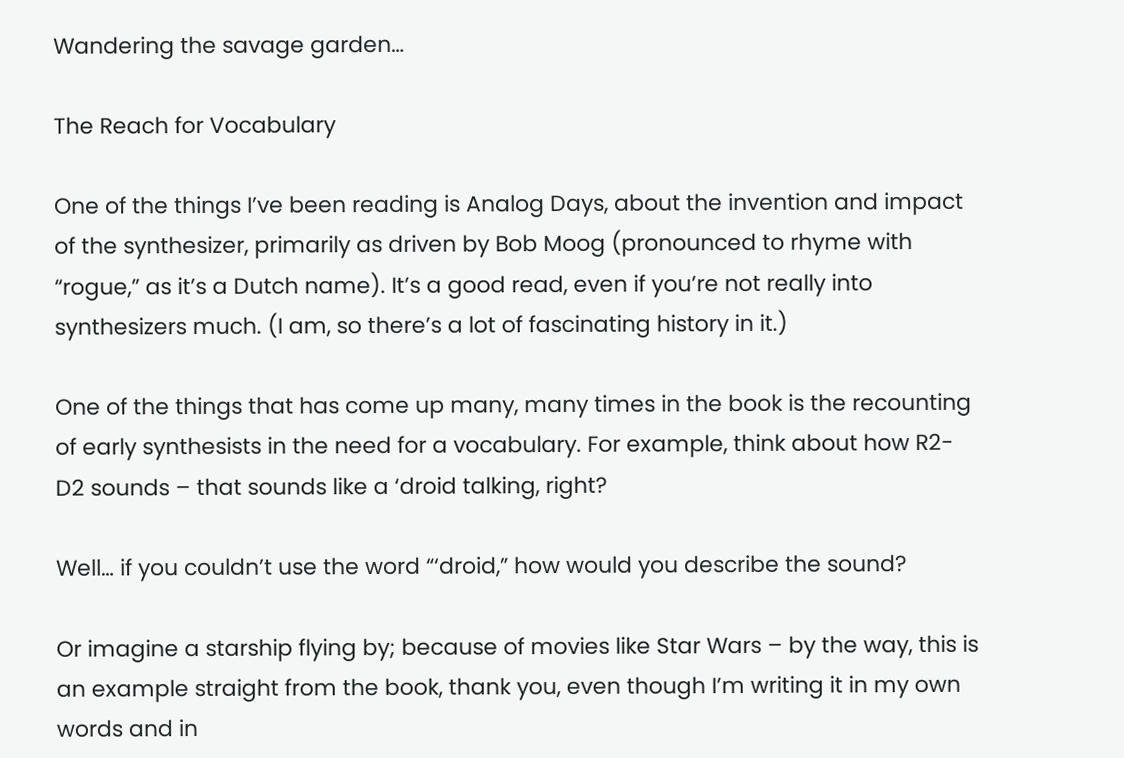Wandering the savage garden…

The Reach for Vocabulary

One of the things I’ve been reading is Analog Days, about the invention and impact of the synthesizer, primarily as driven by Bob Moog (pronounced to rhyme with “rogue,” as it’s a Dutch name). It’s a good read, even if you’re not really into synthesizers much. (I am, so there’s a lot of fascinating history in it.)

One of the things that has come up many, many times in the book is the recounting of early synthesists in the need for a vocabulary. For example, think about how R2-D2 sounds – that sounds like a ‘droid talking, right?

Well… if you couldn’t use the word “‘droid,” how would you describe the sound?

Or imagine a starship flying by; because of movies like Star Wars – by the way, this is an example straight from the book, thank you, even though I’m writing it in my own words and in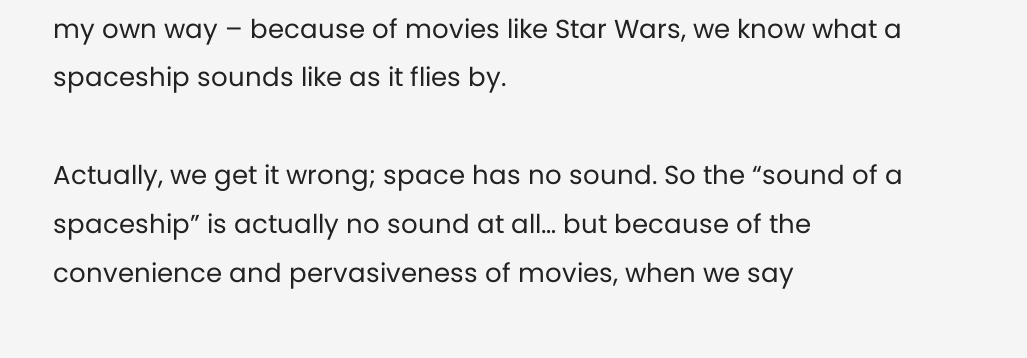my own way – because of movies like Star Wars, we know what a spaceship sounds like as it flies by.

Actually, we get it wrong; space has no sound. So the “sound of a spaceship” is actually no sound at all… but because of the convenience and pervasiveness of movies, when we say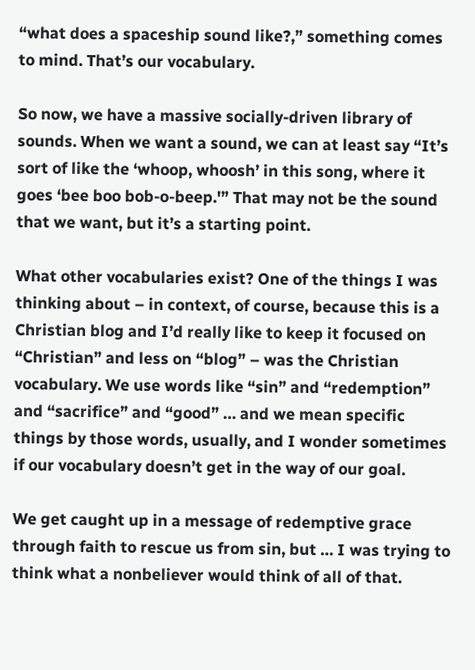“what does a spaceship sound like?,” something comes to mind. That’s our vocabulary.

So now, we have a massive socially-driven library of sounds. When we want a sound, we can at least say “It’s sort of like the ‘whoop, whoosh’ in this song, where it goes ‘bee boo bob-o-beep.'” That may not be the sound that we want, but it’s a starting point.

What other vocabularies exist? One of the things I was thinking about – in context, of course, because this is a Christian blog and I’d really like to keep it focused on “Christian” and less on “blog” – was the Christian vocabulary. We use words like “sin” and “redemption” and “sacrifice” and “good” … and we mean specific things by those words, usually, and I wonder sometimes if our vocabulary doesn’t get in the way of our goal.

We get caught up in a message of redemptive grace through faith to rescue us from sin, but … I was trying to think what a nonbeliever would think of all of that.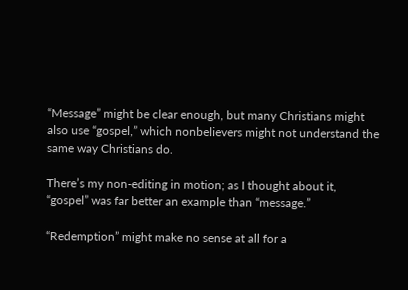“Message” might be clear enough, but many Christians might also use “gospel,” which nonbelievers might not understand the same way Christians do.

There’s my non-editing in motion; as I thought about it, “gospel” was far better an example than “message.”

“Redemption” might make no sense at all for a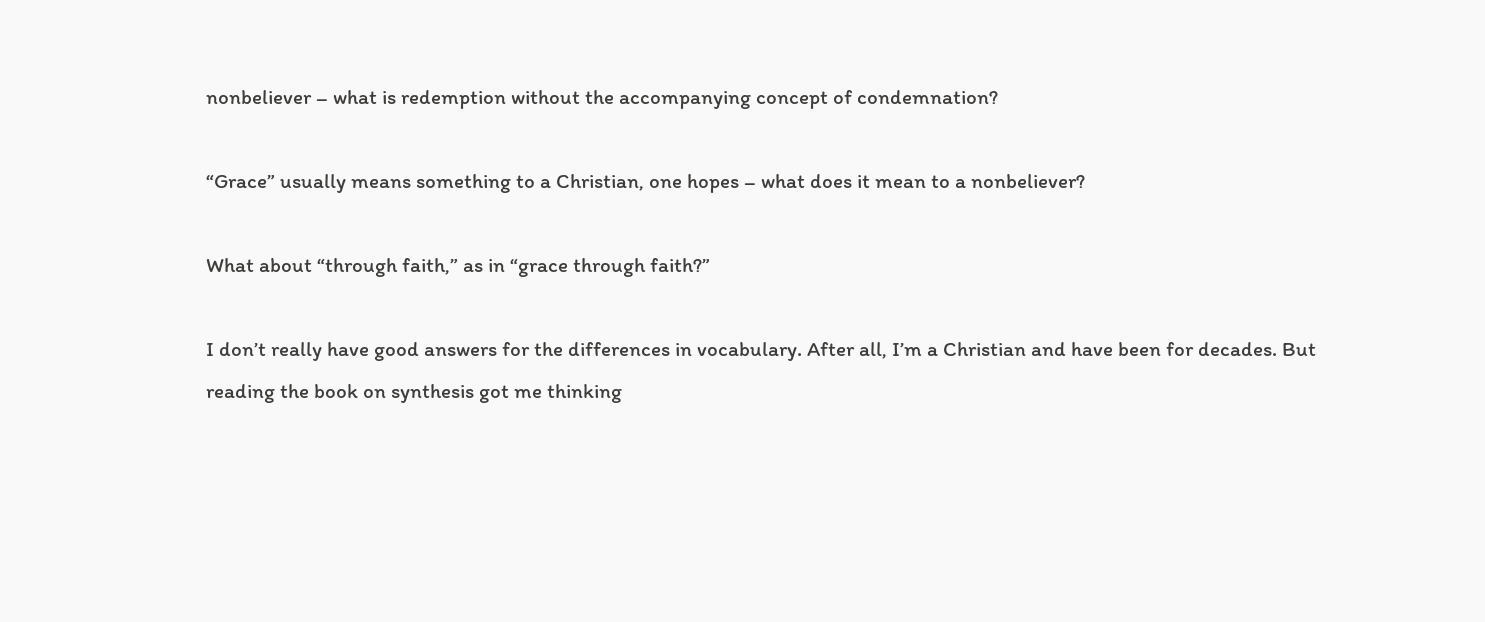nonbeliever – what is redemption without the accompanying concept of condemnation?

“Grace” usually means something to a Christian, one hopes – what does it mean to a nonbeliever?

What about “through faith,” as in “grace through faith?”

I don’t really have good answers for the differences in vocabulary. After all, I’m a Christian and have been for decades. But reading the book on synthesis got me thinking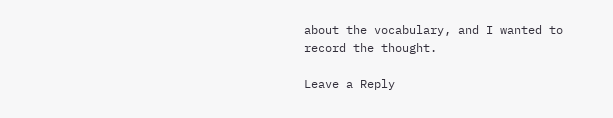about the vocabulary, and I wanted to record the thought.

Leave a Reply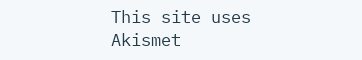This site uses Akismet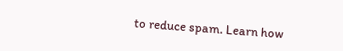to reduce spam. Learn how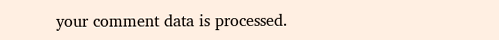your comment data is processed.